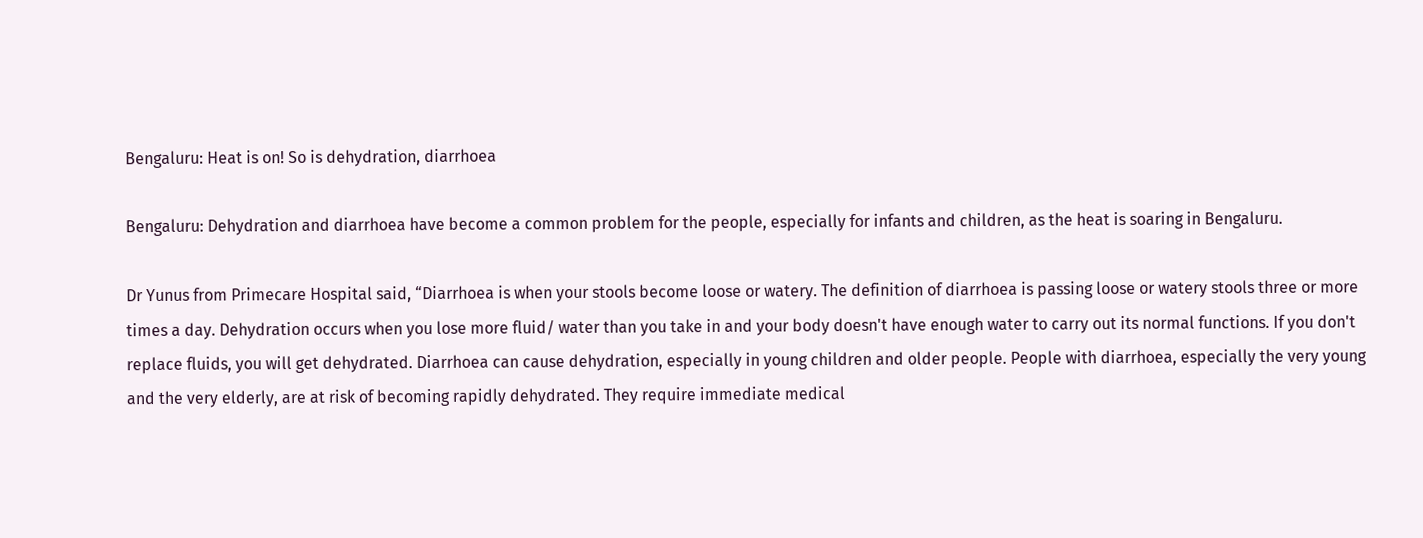Bengaluru: Heat is on! So is dehydration, diarrhoea

Bengaluru: Dehydration and diarrhoea have become a common problem for the people, especially for infants and children, as the heat is soaring in Bengaluru.

Dr Yunus from Primecare Hospital said, “Diarrhoea is when your stools become loose or watery. The definition of diarrhoea is passing loose or watery stools three or more times a day. Dehydration occurs when you lose more fluid/ water than you take in and your body doesn't have enough water to carry out its normal functions. If you don't replace fluids, you will get dehydrated. Diarrhoea can cause dehydration, especially in young children and older people. People with diarrhoea, especially the very young and the very elderly, are at risk of becoming rapidly dehydrated. They require immediate medical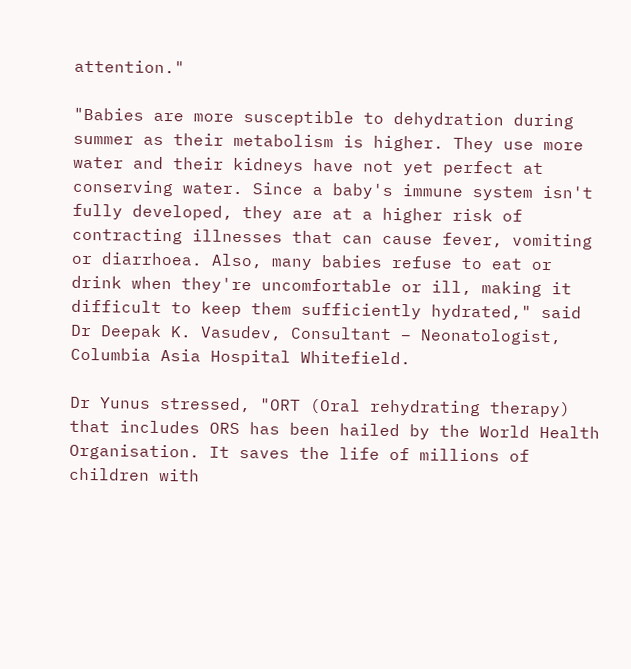attention."

"Babies are more susceptible to dehydration during summer as their metabolism is higher. They use more water and their kidneys have not yet perfect at conserving water. Since a baby's immune system isn't fully developed, they are at a higher risk of contracting illnesses that can cause fever, vomiting or diarrhoea. Also, many babies refuse to eat or drink when they're uncomfortable or ill, making it difficult to keep them sufficiently hydrated," said Dr Deepak K. Vasudev, Consultant – Neonatologist, Columbia Asia Hospital Whitefield.

Dr Yunus stressed, "ORT (Oral rehydrating therapy) that includes ORS has been hailed by the World Health Organisation. It saves the life of millions of children with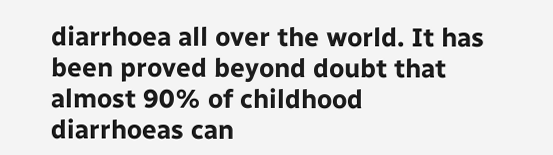diarrhoea all over the world. It has been proved beyond doubt that almost 90% of childhood diarrhoeas can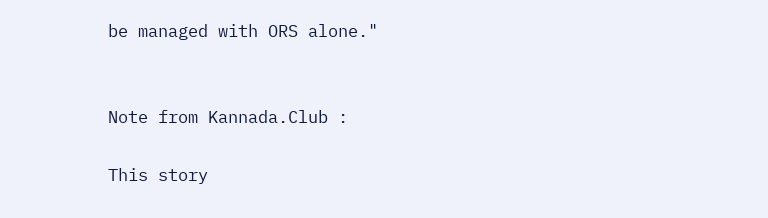be managed with ORS alone."


Note from Kannada.Club :

This story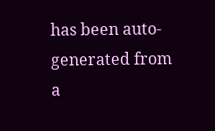has been auto-generated from a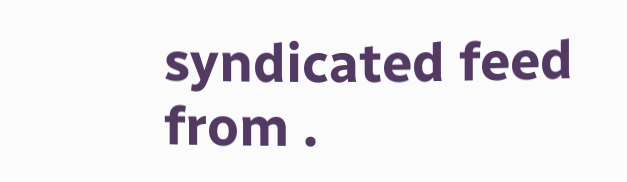syndicated feed from .